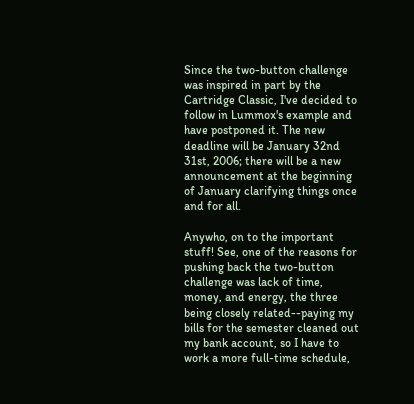Since the two-button challenge was inspired in part by the Cartridge Classic, I've decided to follow in Lummox's example and have postponed it. The new deadline will be January 32nd 31st, 2006; there will be a new announcement at the beginning of January clarifying things once and for all.

Anywho, on to the important stuff! See, one of the reasons for pushing back the two-button challenge was lack of time, money, and energy, the three being closely related--paying my bills for the semester cleaned out my bank account, so I have to work a more full-time schedule,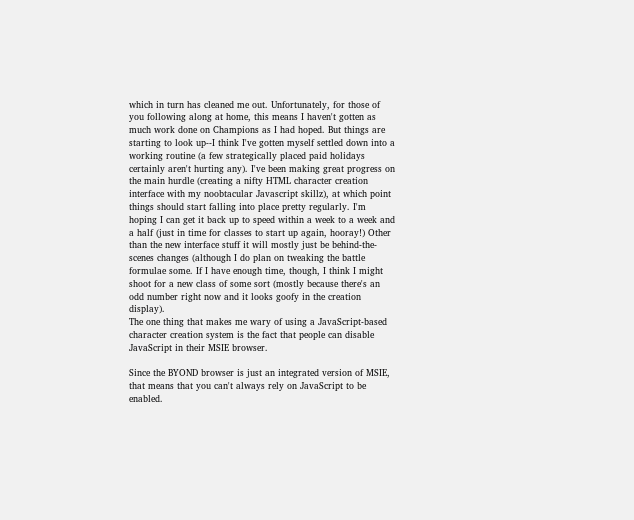which in turn has cleaned me out. Unfortunately, for those of you following along at home, this means I haven't gotten as much work done on Champions as I had hoped. But things are starting to look up--I think I've gotten myself settled down into a working routine (a few strategically placed paid holidays certainly aren't hurting any). I've been making great progress on the main hurdle (creating a nifty HTML character creation interface with my noobtacular Javascript skillz), at which point things should start falling into place pretty regularly. I'm hoping I can get it back up to speed within a week to a week and a half (just in time for classes to start up again, hooray!) Other than the new interface stuff it will mostly just be behind-the-scenes changes (although I do plan on tweaking the battle formulae some. If I have enough time, though, I think I might shoot for a new class of some sort (mostly because there's an odd number right now and it looks goofy in the creation display).
The one thing that makes me wary of using a JavaScript-based character creation system is the fact that people can disable JavaScript in their MSIE browser.

Since the BYOND browser is just an integrated version of MSIE, that means that you can't always rely on JavaScript to be enabled.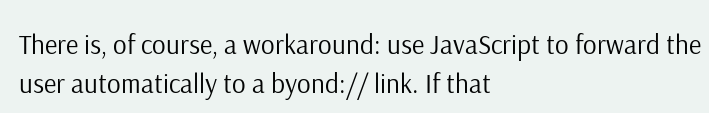There is, of course, a workaround: use JavaScript to forward the user automatically to a byond:// link. If that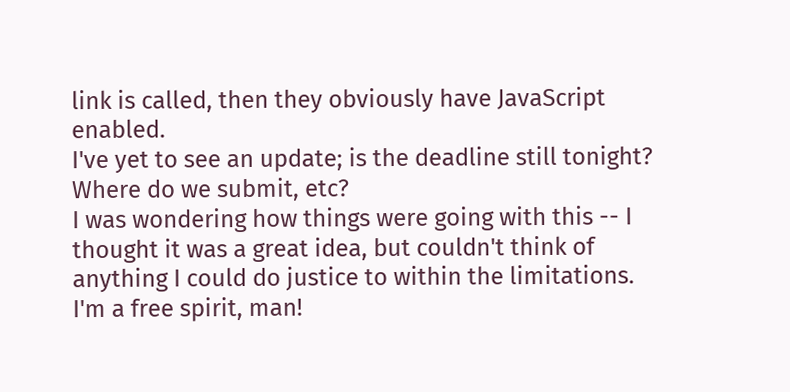link is called, then they obviously have JavaScript enabled.
I've yet to see an update; is the deadline still tonight? Where do we submit, etc?
I was wondering how things were going with this -- I thought it was a great idea, but couldn't think of anything I could do justice to within the limitations. I'm a free spirit, man!